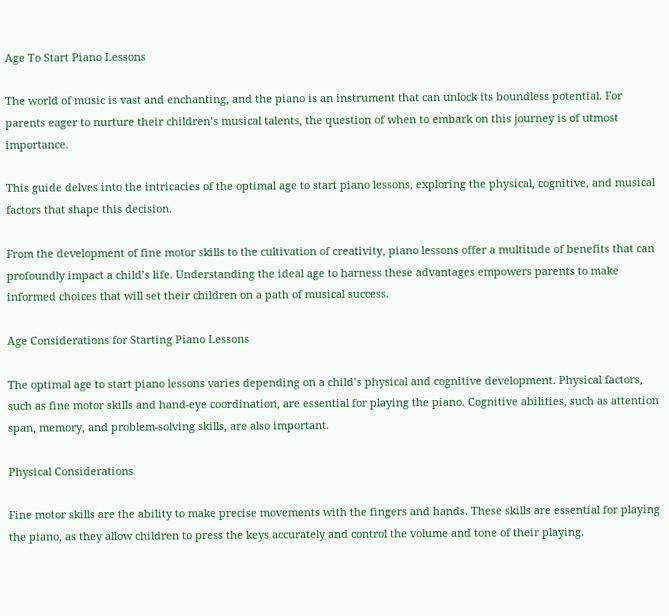Age To Start Piano Lessons

The world of music is vast and enchanting, and the piano is an instrument that can unlock its boundless potential. For parents eager to nurture their children’s musical talents, the question of when to embark on this journey is of utmost importance.

This guide delves into the intricacies of the optimal age to start piano lessons, exploring the physical, cognitive, and musical factors that shape this decision.

From the development of fine motor skills to the cultivation of creativity, piano lessons offer a multitude of benefits that can profoundly impact a child’s life. Understanding the ideal age to harness these advantages empowers parents to make informed choices that will set their children on a path of musical success.

Age Considerations for Starting Piano Lessons

The optimal age to start piano lessons varies depending on a child’s physical and cognitive development. Physical factors, such as fine motor skills and hand-eye coordination, are essential for playing the piano. Cognitive abilities, such as attention span, memory, and problem-solving skills, are also important.

Physical Considerations

Fine motor skills are the ability to make precise movements with the fingers and hands. These skills are essential for playing the piano, as they allow children to press the keys accurately and control the volume and tone of their playing.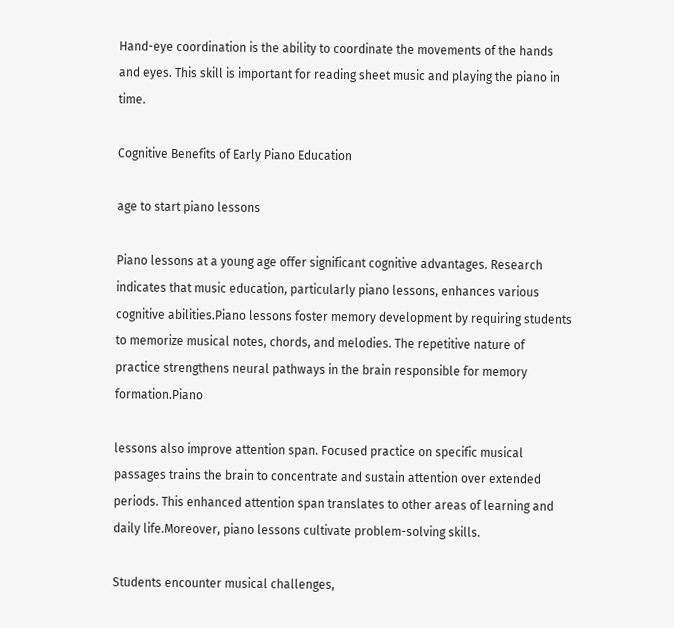Hand-eye coordination is the ability to coordinate the movements of the hands and eyes. This skill is important for reading sheet music and playing the piano in time.

Cognitive Benefits of Early Piano Education

age to start piano lessons

Piano lessons at a young age offer significant cognitive advantages. Research indicates that music education, particularly piano lessons, enhances various cognitive abilities.Piano lessons foster memory development by requiring students to memorize musical notes, chords, and melodies. The repetitive nature of practice strengthens neural pathways in the brain responsible for memory formation.Piano

lessons also improve attention span. Focused practice on specific musical passages trains the brain to concentrate and sustain attention over extended periods. This enhanced attention span translates to other areas of learning and daily life.Moreover, piano lessons cultivate problem-solving skills.

Students encounter musical challenges,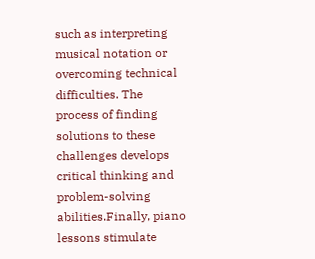such as interpreting musical notation or overcoming technical difficulties. The process of finding solutions to these challenges develops critical thinking and problem-solving abilities.Finally, piano lessons stimulate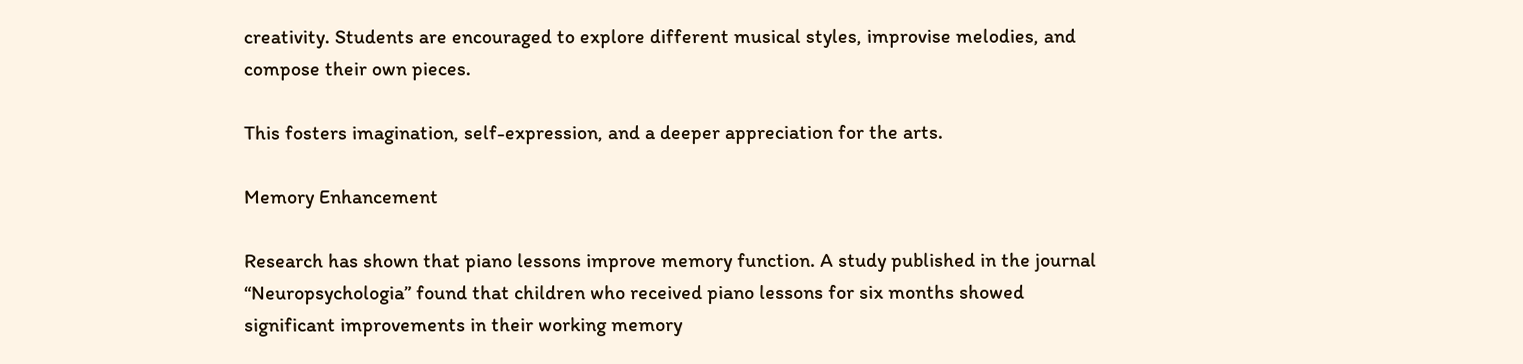creativity. Students are encouraged to explore different musical styles, improvise melodies, and compose their own pieces.

This fosters imagination, self-expression, and a deeper appreciation for the arts.

Memory Enhancement

Research has shown that piano lessons improve memory function. A study published in the journal “Neuropsychologia” found that children who received piano lessons for six months showed significant improvements in their working memory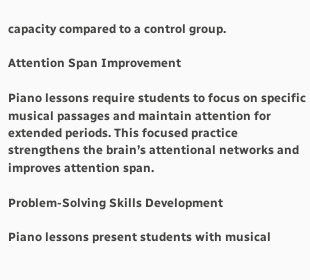capacity compared to a control group.

Attention Span Improvement

Piano lessons require students to focus on specific musical passages and maintain attention for extended periods. This focused practice strengthens the brain’s attentional networks and improves attention span.

Problem-Solving Skills Development

Piano lessons present students with musical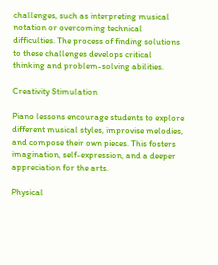challenges, such as interpreting musical notation or overcoming technical difficulties. The process of finding solutions to these challenges develops critical thinking and problem-solving abilities.

Creativity Stimulation

Piano lessons encourage students to explore different musical styles, improvise melodies, and compose their own pieces. This fosters imagination, self-expression, and a deeper appreciation for the arts.

Physical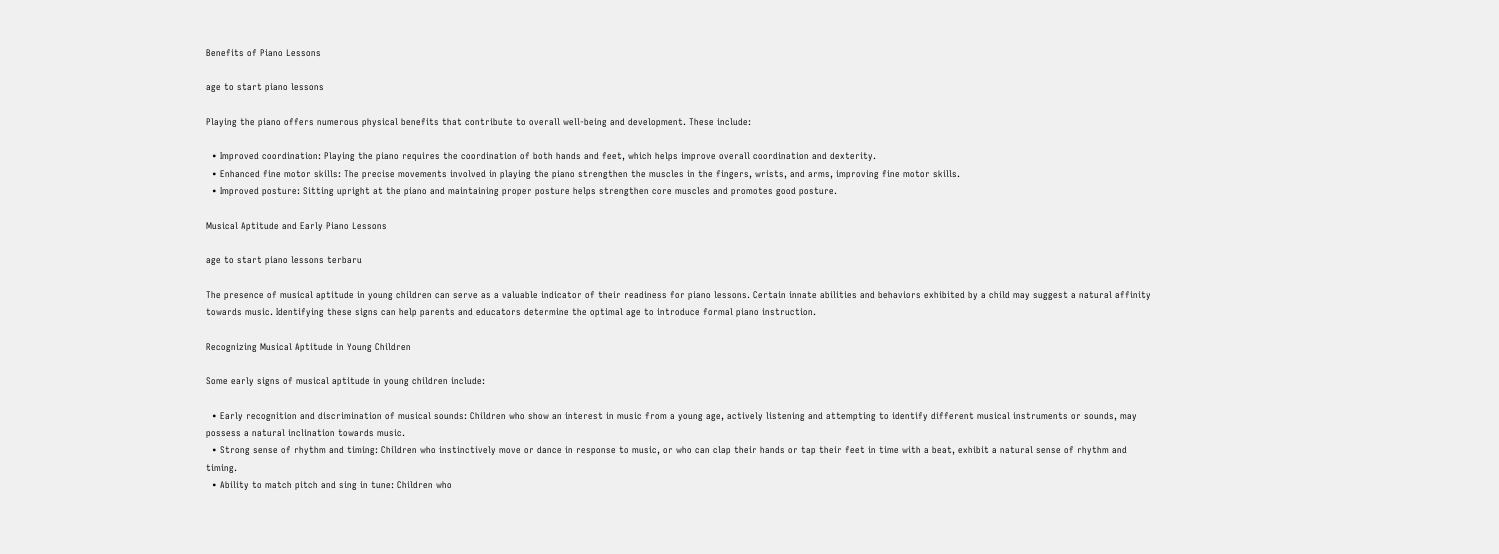Benefits of Piano Lessons

age to start piano lessons

Playing the piano offers numerous physical benefits that contribute to overall well-being and development. These include:

  • Improved coordination: Playing the piano requires the coordination of both hands and feet, which helps improve overall coordination and dexterity.
  • Enhanced fine motor skills: The precise movements involved in playing the piano strengthen the muscles in the fingers, wrists, and arms, improving fine motor skills.
  • Improved posture: Sitting upright at the piano and maintaining proper posture helps strengthen core muscles and promotes good posture.

Musical Aptitude and Early Piano Lessons

age to start piano lessons terbaru

The presence of musical aptitude in young children can serve as a valuable indicator of their readiness for piano lessons. Certain innate abilities and behaviors exhibited by a child may suggest a natural affinity towards music. Identifying these signs can help parents and educators determine the optimal age to introduce formal piano instruction.

Recognizing Musical Aptitude in Young Children

Some early signs of musical aptitude in young children include:

  • Early recognition and discrimination of musical sounds: Children who show an interest in music from a young age, actively listening and attempting to identify different musical instruments or sounds, may possess a natural inclination towards music.
  • Strong sense of rhythm and timing: Children who instinctively move or dance in response to music, or who can clap their hands or tap their feet in time with a beat, exhibit a natural sense of rhythm and timing.
  • Ability to match pitch and sing in tune: Children who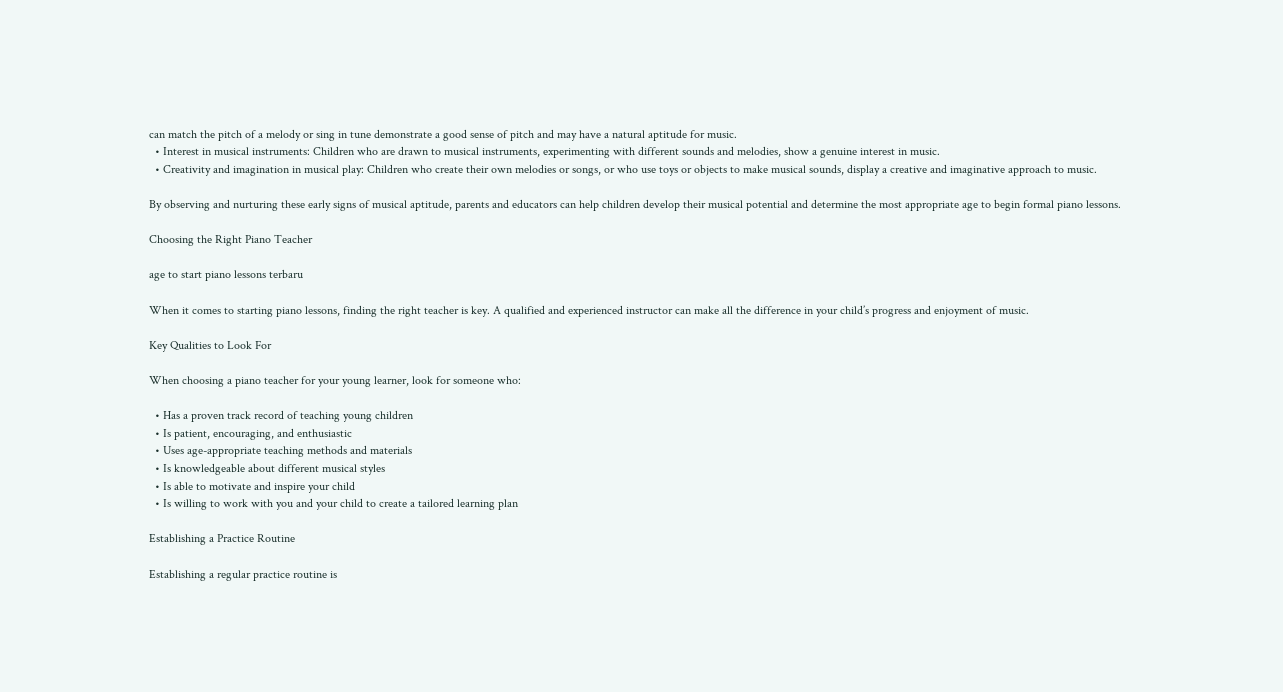can match the pitch of a melody or sing in tune demonstrate a good sense of pitch and may have a natural aptitude for music.
  • Interest in musical instruments: Children who are drawn to musical instruments, experimenting with different sounds and melodies, show a genuine interest in music.
  • Creativity and imagination in musical play: Children who create their own melodies or songs, or who use toys or objects to make musical sounds, display a creative and imaginative approach to music.

By observing and nurturing these early signs of musical aptitude, parents and educators can help children develop their musical potential and determine the most appropriate age to begin formal piano lessons.

Choosing the Right Piano Teacher

age to start piano lessons terbaru

When it comes to starting piano lessons, finding the right teacher is key. A qualified and experienced instructor can make all the difference in your child’s progress and enjoyment of music.

Key Qualities to Look For

When choosing a piano teacher for your young learner, look for someone who:

  • Has a proven track record of teaching young children
  • Is patient, encouraging, and enthusiastic
  • Uses age-appropriate teaching methods and materials
  • Is knowledgeable about different musical styles
  • Is able to motivate and inspire your child
  • Is willing to work with you and your child to create a tailored learning plan

Establishing a Practice Routine

Establishing a regular practice routine is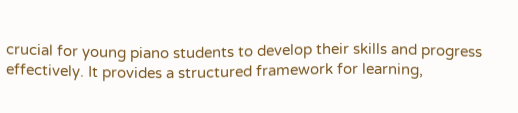crucial for young piano students to develop their skills and progress effectively. It provides a structured framework for learning,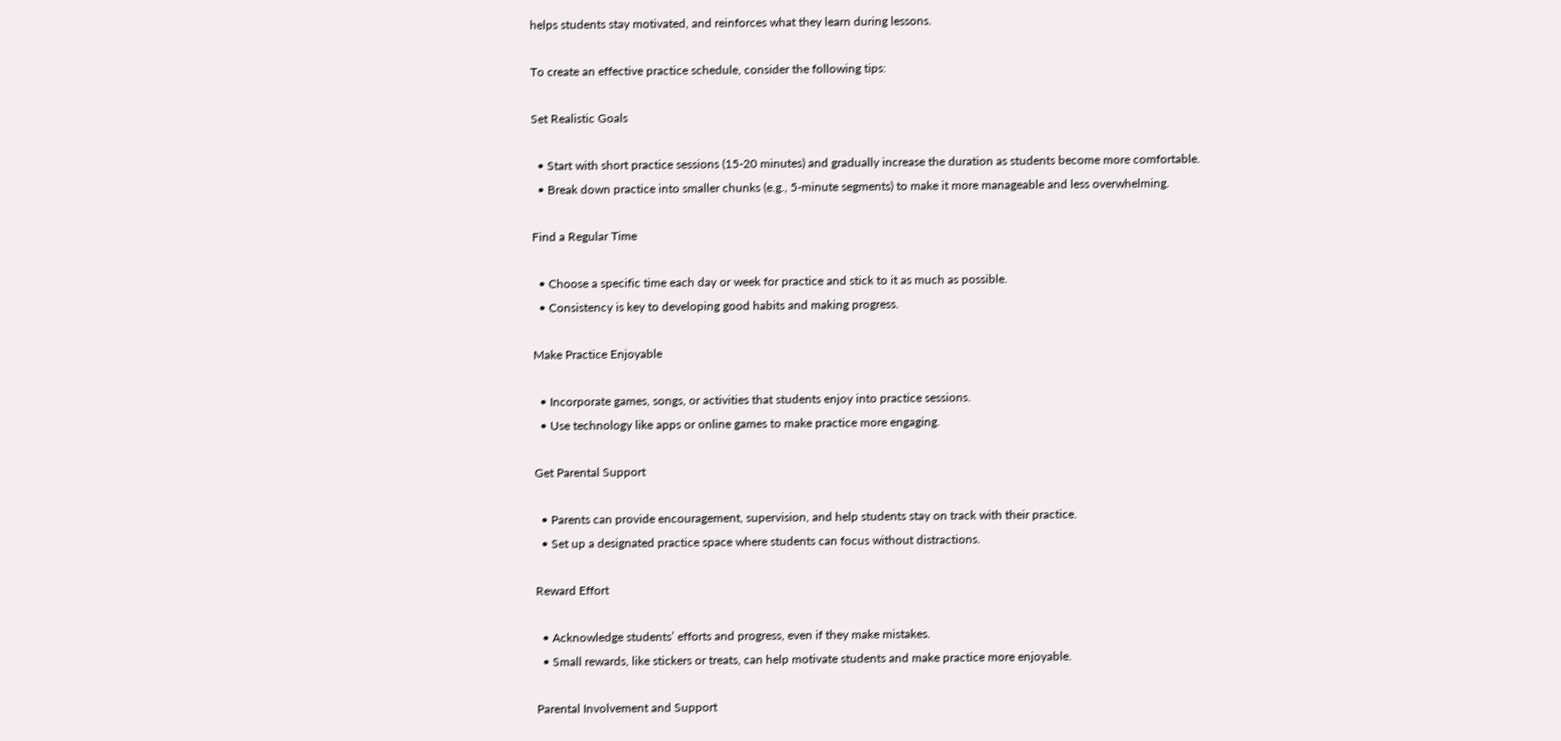helps students stay motivated, and reinforces what they learn during lessons.

To create an effective practice schedule, consider the following tips:

Set Realistic Goals

  • Start with short practice sessions (15-20 minutes) and gradually increase the duration as students become more comfortable.
  • Break down practice into smaller chunks (e.g., 5-minute segments) to make it more manageable and less overwhelming.

Find a Regular Time

  • Choose a specific time each day or week for practice and stick to it as much as possible.
  • Consistency is key to developing good habits and making progress.

Make Practice Enjoyable

  • Incorporate games, songs, or activities that students enjoy into practice sessions.
  • Use technology like apps or online games to make practice more engaging.

Get Parental Support

  • Parents can provide encouragement, supervision, and help students stay on track with their practice.
  • Set up a designated practice space where students can focus without distractions.

Reward Effort

  • Acknowledge students’ efforts and progress, even if they make mistakes.
  • Small rewards, like stickers or treats, can help motivate students and make practice more enjoyable.

Parental Involvement and Support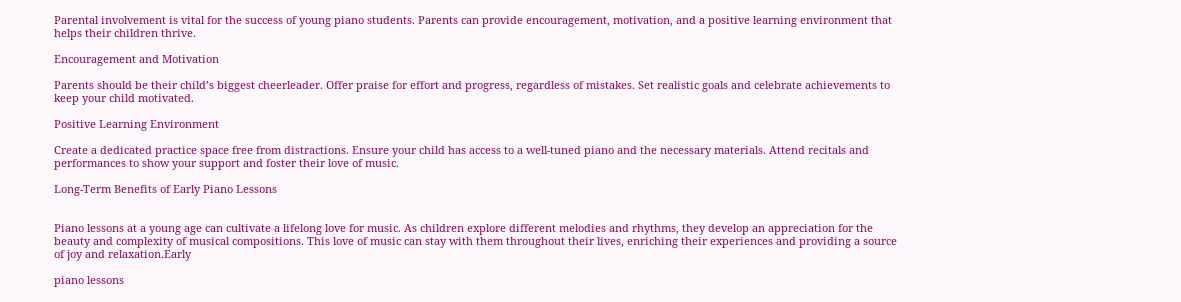Parental involvement is vital for the success of young piano students. Parents can provide encouragement, motivation, and a positive learning environment that helps their children thrive.

Encouragement and Motivation

Parents should be their child’s biggest cheerleader. Offer praise for effort and progress, regardless of mistakes. Set realistic goals and celebrate achievements to keep your child motivated.

Positive Learning Environment

Create a dedicated practice space free from distractions. Ensure your child has access to a well-tuned piano and the necessary materials. Attend recitals and performances to show your support and foster their love of music.

Long-Term Benefits of Early Piano Lessons


Piano lessons at a young age can cultivate a lifelong love for music. As children explore different melodies and rhythms, they develop an appreciation for the beauty and complexity of musical compositions. This love of music can stay with them throughout their lives, enriching their experiences and providing a source of joy and relaxation.Early

piano lessons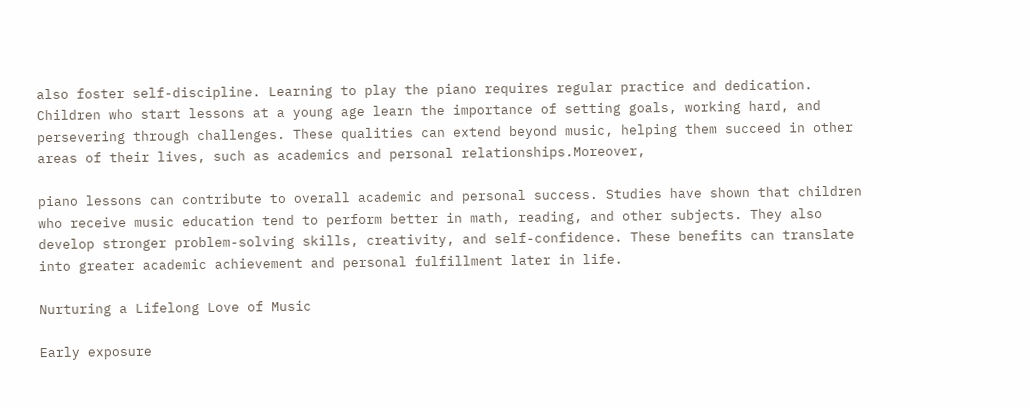also foster self-discipline. Learning to play the piano requires regular practice and dedication. Children who start lessons at a young age learn the importance of setting goals, working hard, and persevering through challenges. These qualities can extend beyond music, helping them succeed in other areas of their lives, such as academics and personal relationships.Moreover,

piano lessons can contribute to overall academic and personal success. Studies have shown that children who receive music education tend to perform better in math, reading, and other subjects. They also develop stronger problem-solving skills, creativity, and self-confidence. These benefits can translate into greater academic achievement and personal fulfillment later in life.

Nurturing a Lifelong Love of Music

Early exposure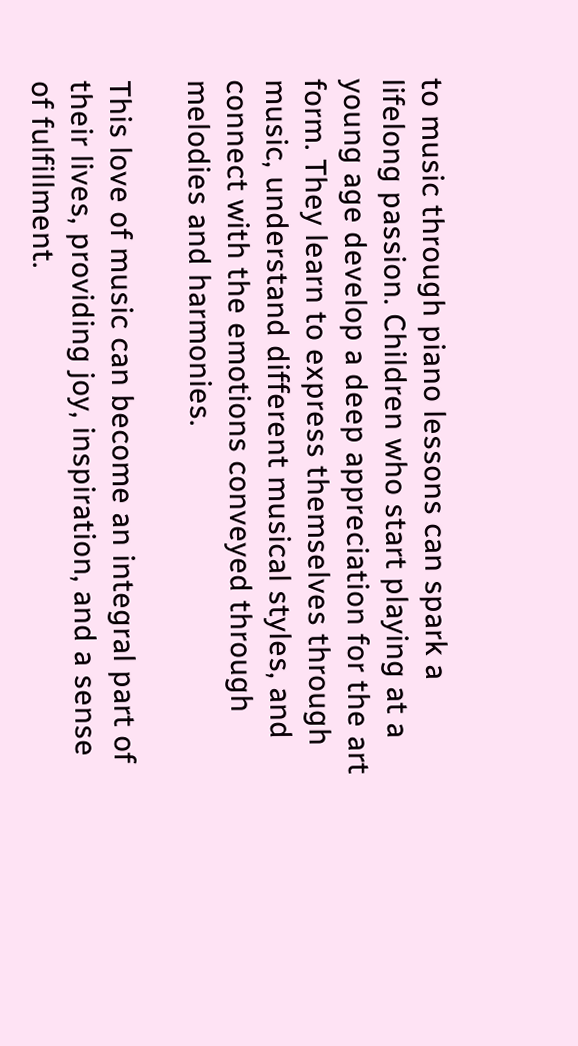to music through piano lessons can spark a lifelong passion. Children who start playing at a young age develop a deep appreciation for the art form. They learn to express themselves through music, understand different musical styles, and connect with the emotions conveyed through melodies and harmonies.

This love of music can become an integral part of their lives, providing joy, inspiration, and a sense of fulfillment.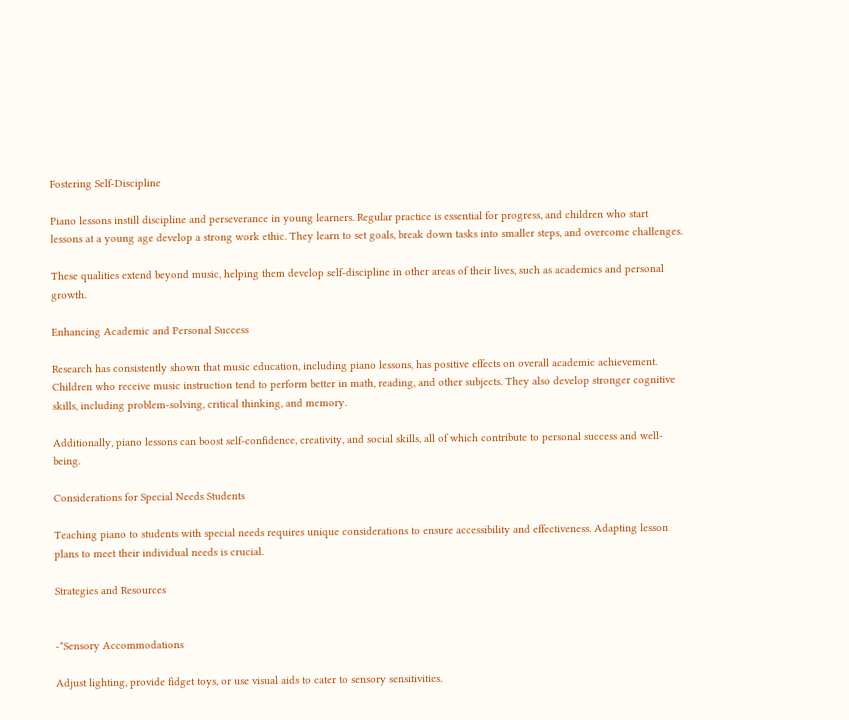Fostering Self-Discipline

Piano lessons instill discipline and perseverance in young learners. Regular practice is essential for progress, and children who start lessons at a young age develop a strong work ethic. They learn to set goals, break down tasks into smaller steps, and overcome challenges.

These qualities extend beyond music, helping them develop self-discipline in other areas of their lives, such as academics and personal growth.

Enhancing Academic and Personal Success

Research has consistently shown that music education, including piano lessons, has positive effects on overall academic achievement. Children who receive music instruction tend to perform better in math, reading, and other subjects. They also develop stronger cognitive skills, including problem-solving, critical thinking, and memory.

Additionally, piano lessons can boost self-confidence, creativity, and social skills, all of which contribute to personal success and well-being.

Considerations for Special Needs Students

Teaching piano to students with special needs requires unique considerations to ensure accessibility and effectiveness. Adapting lesson plans to meet their individual needs is crucial.

Strategies and Resources


-*Sensory Accommodations

Adjust lighting, provide fidget toys, or use visual aids to cater to sensory sensitivities.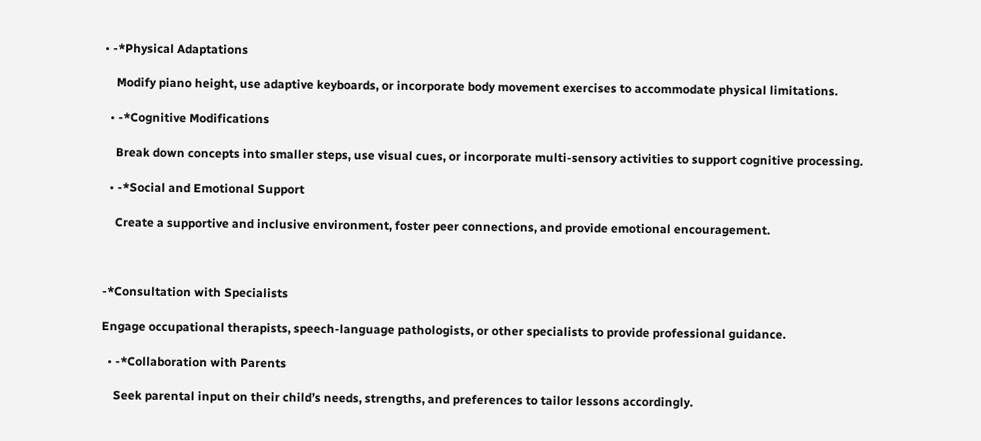• -*Physical Adaptations

    Modify piano height, use adaptive keyboards, or incorporate body movement exercises to accommodate physical limitations.

  • -*Cognitive Modifications

    Break down concepts into smaller steps, use visual cues, or incorporate multi-sensory activities to support cognitive processing.

  • -*Social and Emotional Support

    Create a supportive and inclusive environment, foster peer connections, and provide emotional encouragement.



-*Consultation with Specialists

Engage occupational therapists, speech-language pathologists, or other specialists to provide professional guidance.

  • -*Collaboration with Parents

    Seek parental input on their child’s needs, strengths, and preferences to tailor lessons accordingly.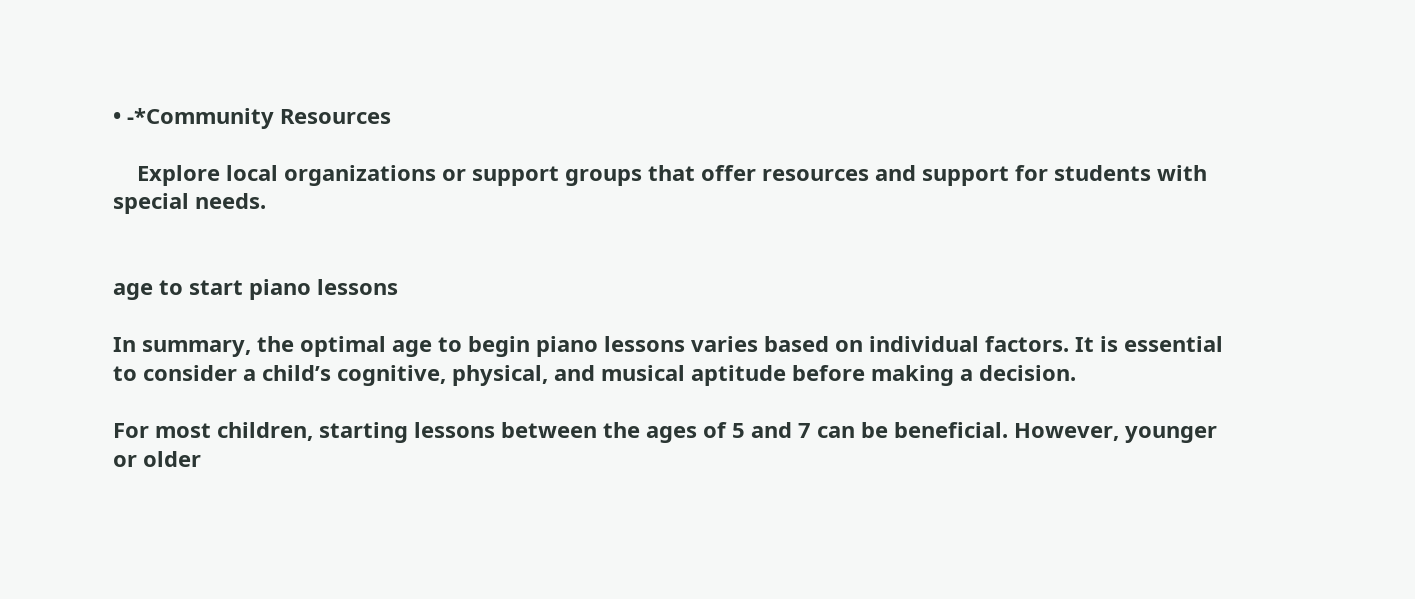• -*Community Resources

    Explore local organizations or support groups that offer resources and support for students with special needs.


age to start piano lessons

In summary, the optimal age to begin piano lessons varies based on individual factors. It is essential to consider a child’s cognitive, physical, and musical aptitude before making a decision.

For most children, starting lessons between the ages of 5 and 7 can be beneficial. However, younger or older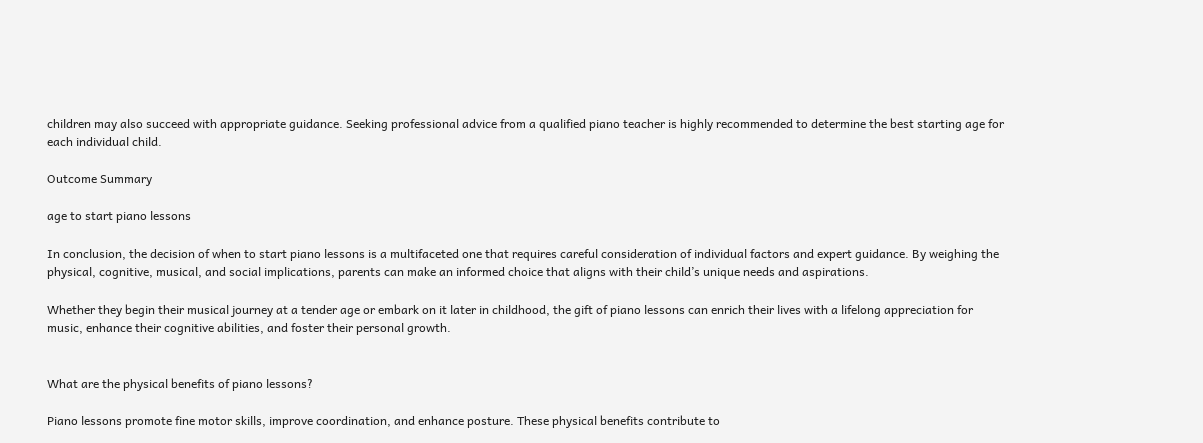children may also succeed with appropriate guidance. Seeking professional advice from a qualified piano teacher is highly recommended to determine the best starting age for each individual child.

Outcome Summary

age to start piano lessons

In conclusion, the decision of when to start piano lessons is a multifaceted one that requires careful consideration of individual factors and expert guidance. By weighing the physical, cognitive, musical, and social implications, parents can make an informed choice that aligns with their child’s unique needs and aspirations.

Whether they begin their musical journey at a tender age or embark on it later in childhood, the gift of piano lessons can enrich their lives with a lifelong appreciation for music, enhance their cognitive abilities, and foster their personal growth.


What are the physical benefits of piano lessons?

Piano lessons promote fine motor skills, improve coordination, and enhance posture. These physical benefits contribute to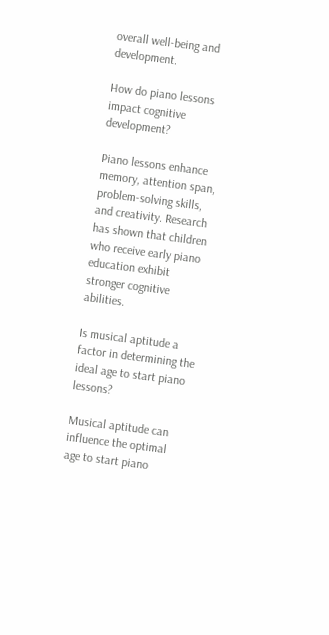overall well-being and development.

How do piano lessons impact cognitive development?

Piano lessons enhance memory, attention span, problem-solving skills, and creativity. Research has shown that children who receive early piano education exhibit stronger cognitive abilities.

Is musical aptitude a factor in determining the ideal age to start piano lessons?

Musical aptitude can influence the optimal age to start piano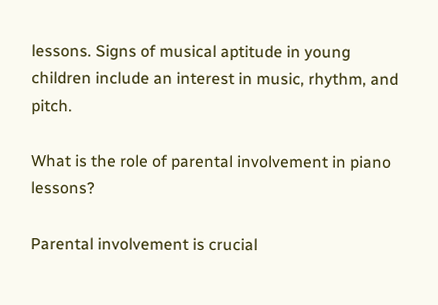lessons. Signs of musical aptitude in young children include an interest in music, rhythm, and pitch.

What is the role of parental involvement in piano lessons?

Parental involvement is crucial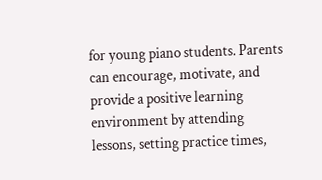for young piano students. Parents can encourage, motivate, and provide a positive learning environment by attending lessons, setting practice times,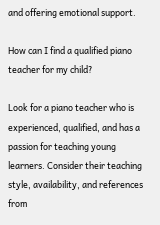and offering emotional support.

How can I find a qualified piano teacher for my child?

Look for a piano teacher who is experienced, qualified, and has a passion for teaching young learners. Consider their teaching style, availability, and references from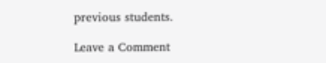previous students.

Leave a Comment